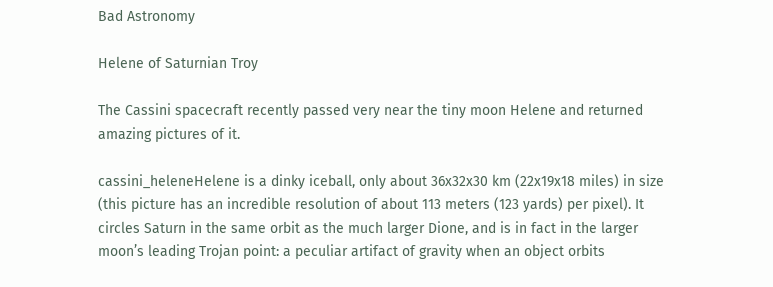Bad Astronomy

Helene of Saturnian Troy

The Cassini spacecraft recently passed very near the tiny moon Helene and returned amazing pictures of it.

cassini_heleneHelene is a dinky iceball, only about 36x32x30 km (22x19x18 miles) in size (this picture has an incredible resolution of about 113 meters (123 yards) per pixel). It circles Saturn in the same orbit as the much larger Dione, and is in fact in the larger moon’s leading Trojan point: a peculiar artifact of gravity when an object orbits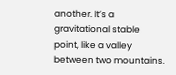another. It’s a gravitational stable point, like a valley between two mountains.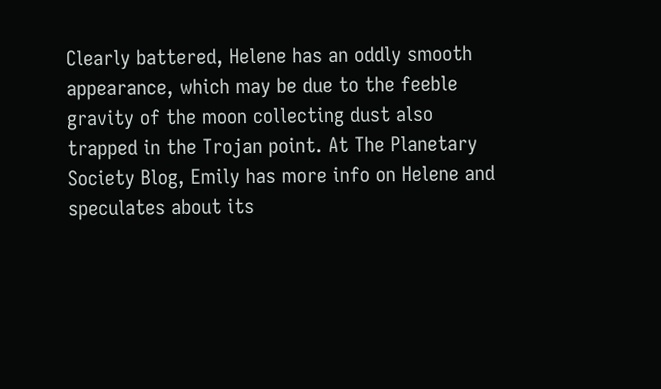Clearly battered, Helene has an oddly smooth appearance, which may be due to the feeble gravity of the moon collecting dust also trapped in the Trojan point. At The Planetary Society Blog, Emily has more info on Helene and speculates about its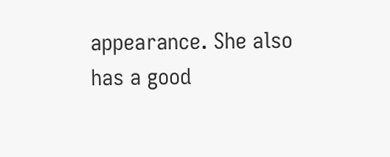appearance. She also has a good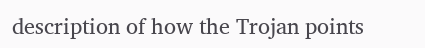description of how the Trojan points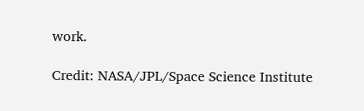work.

Credit: NASA/JPL/Space Science Institute